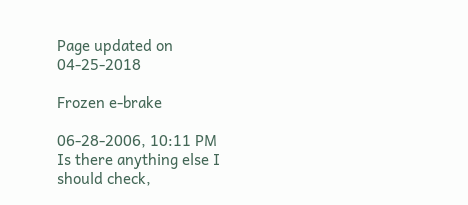Page updated on 04-25-2018

Frozen e-brake

06-28-2006, 10:11 PM
Is there anything else I should check,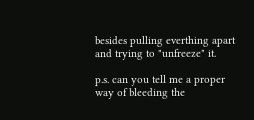besides pulling everthing apart and trying to "unfreeze" it.

p.s. can you tell me a proper way of bleeding the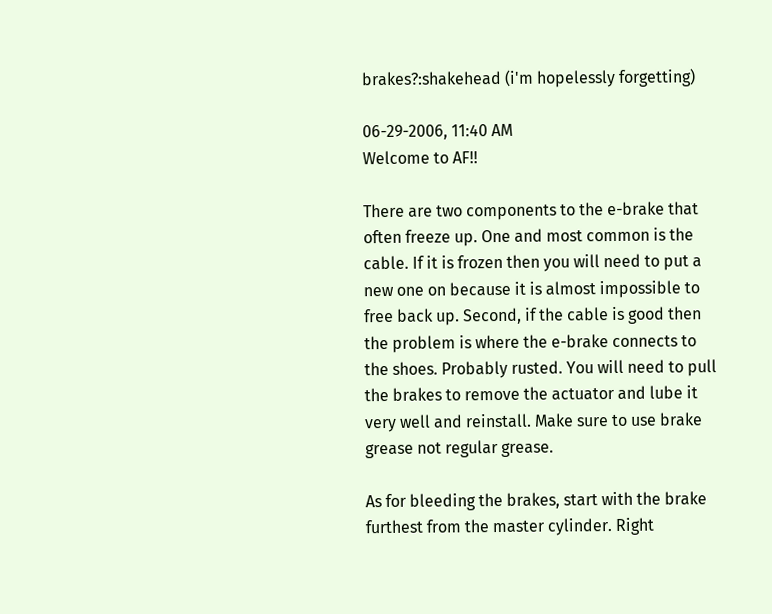brakes?:shakehead (i'm hopelessly forgetting)

06-29-2006, 11:40 AM
Welcome to AF!!

There are two components to the e-brake that often freeze up. One and most common is the cable. If it is frozen then you will need to put a new one on because it is almost impossible to free back up. Second, if the cable is good then the problem is where the e-brake connects to the shoes. Probably rusted. You will need to pull the brakes to remove the actuator and lube it very well and reinstall. Make sure to use brake grease not regular grease.

As for bleeding the brakes, start with the brake furthest from the master cylinder. Right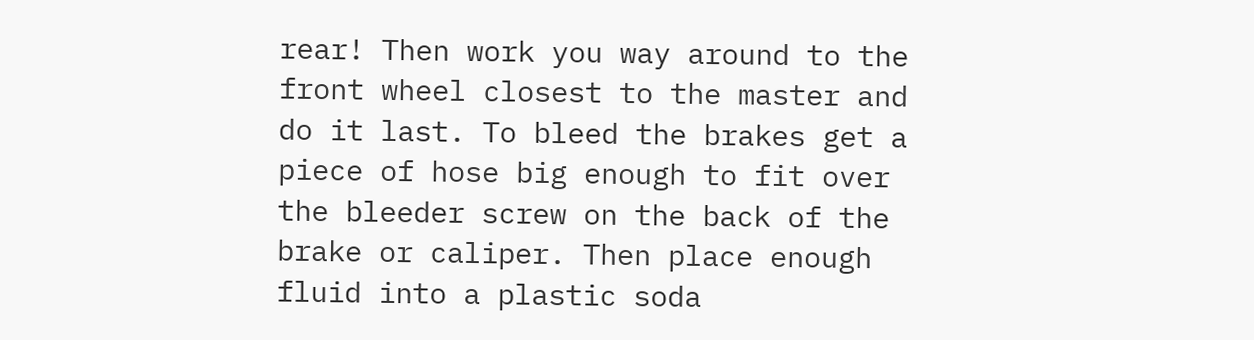rear! Then work you way around to the front wheel closest to the master and do it last. To bleed the brakes get a piece of hose big enough to fit over the bleeder screw on the back of the brake or caliper. Then place enough fluid into a plastic soda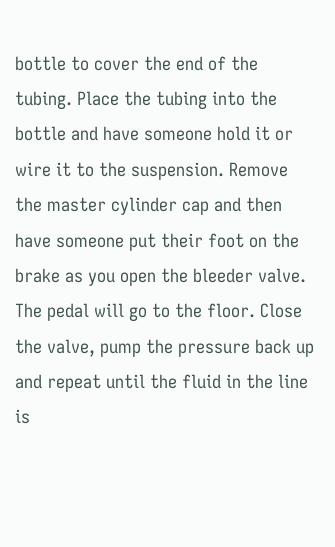bottle to cover the end of the tubing. Place the tubing into the bottle and have someone hold it or wire it to the suspension. Remove the master cylinder cap and then have someone put their foot on the brake as you open the bleeder valve. The pedal will go to the floor. Close the valve, pump the pressure back up and repeat until the fluid in the line is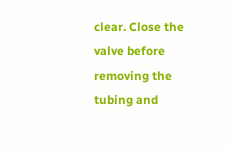clear. Close the valve before removing the tubing and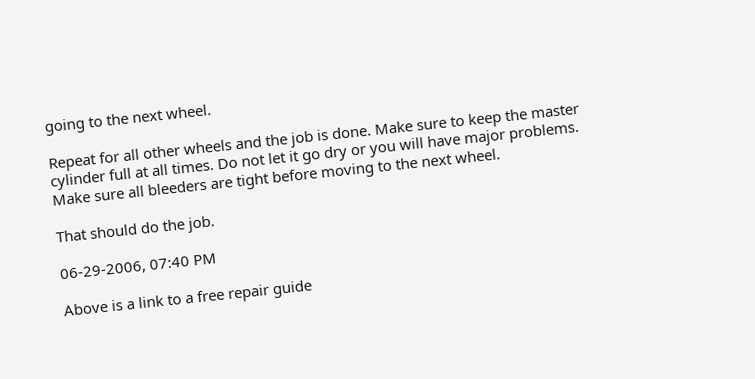going to the next wheel.

Repeat for all other wheels and the job is done. Make sure to keep the master cylinder full at all times. Do not let it go dry or you will have major problems. Make sure all bleeders are tight before moving to the next wheel.

That should do the job.

06-29-2006, 07:40 PM

Above is a link to a free repair guide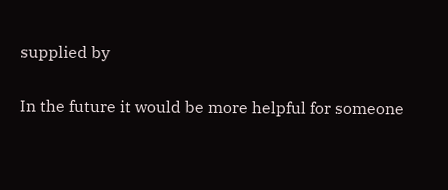supplied by

In the future it would be more helpful for someone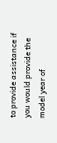to provide assistance if you would provide the model year of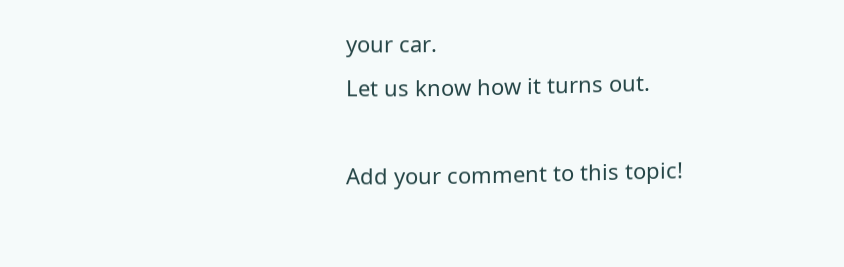your car.
Let us know how it turns out.

Add your comment to this topic!